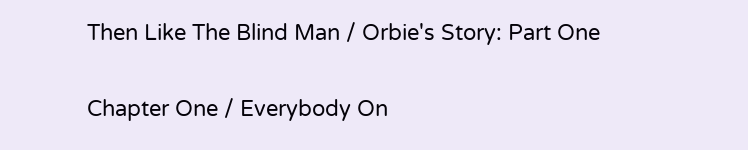Then Like The Blind Man / Orbie's Story: Part One

Chapter One / Everybody On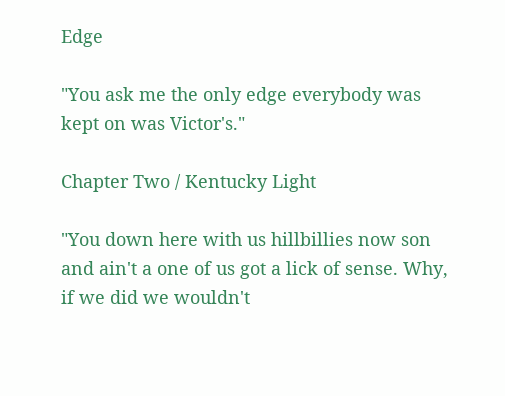Edge

"You ask me the only edge everybody was kept on was Victor's."

Chapter Two / Kentucky Light

"You down here with us hillbillies now son and ain't a one of us got a lick of sense. Why, if we did we wouldn't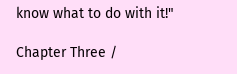know what to do with it!"

Chapter Three /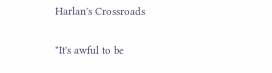Harlan's Crossroads

"It's awful to be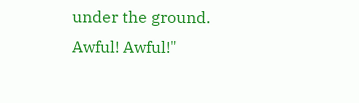under the ground. Awful! Awful!"